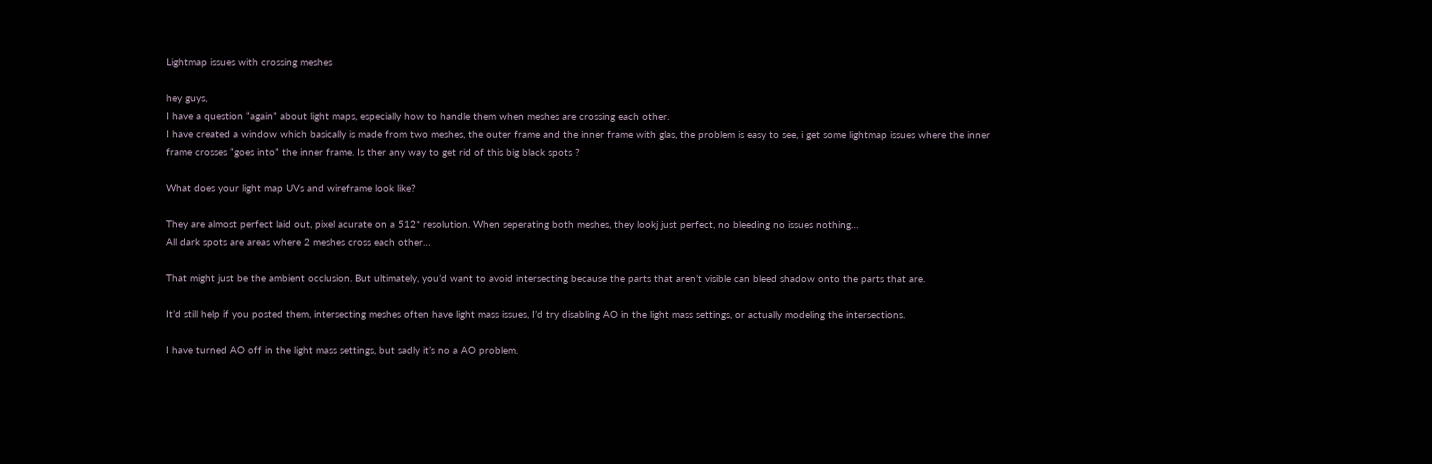Lightmap issues with crossing meshes

hey guys,
I have a question “again” about light maps, especially how to handle them when meshes are crossing each other.
I have created a window which basically is made from two meshes, the outer frame and the inner frame with glas, the problem is easy to see, i get some lightmap issues where the inner
frame crosses “goes into” the inner frame. Is ther any way to get rid of this big black spots ?

What does your light map UVs and wireframe look like?

They are almost perfect laid out, pixel acurate on a 512* resolution. When seperating both meshes, they lookj just perfect, no bleeding no issues nothing…
All dark spots are areas where 2 meshes cross each other…

That might just be the ambient occlusion. But ultimately, you’d want to avoid intersecting because the parts that aren’t visible can bleed shadow onto the parts that are.

It’d still help if you posted them, intersecting meshes often have light mass issues, I’d try disabling AO in the light mass settings, or actually modeling the intersections.

I have turned AO off in the light mass settings, but sadly it’s no a AO problem.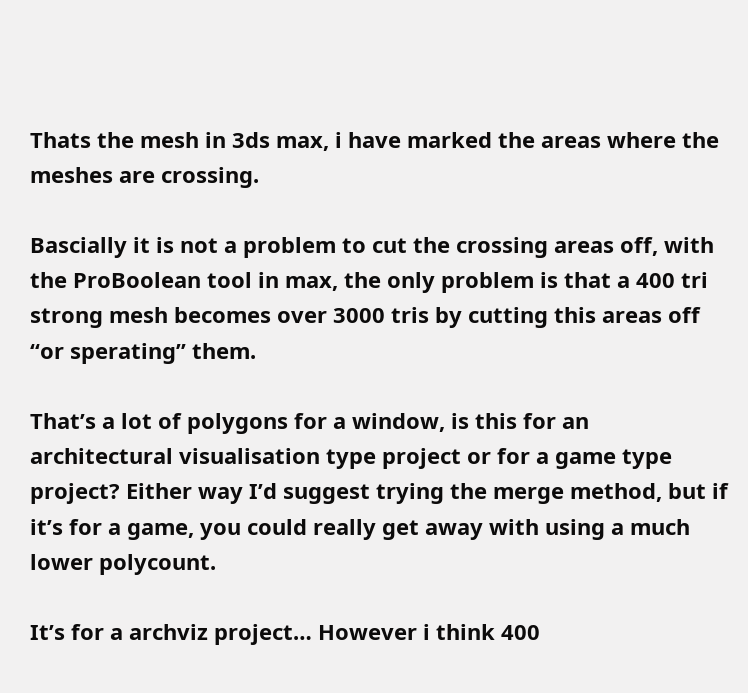Thats the mesh in 3ds max, i have marked the areas where the meshes are crossing.

Bascially it is not a problem to cut the crossing areas off, with the ProBoolean tool in max, the only problem is that a 400 tri strong mesh becomes over 3000 tris by cutting this areas off “or sperating” them.

That’s a lot of polygons for a window, is this for an architectural visualisation type project or for a game type project? Either way I’d suggest trying the merge method, but if it’s for a game, you could really get away with using a much lower polycount.

It’s for a archviz project… However i think 400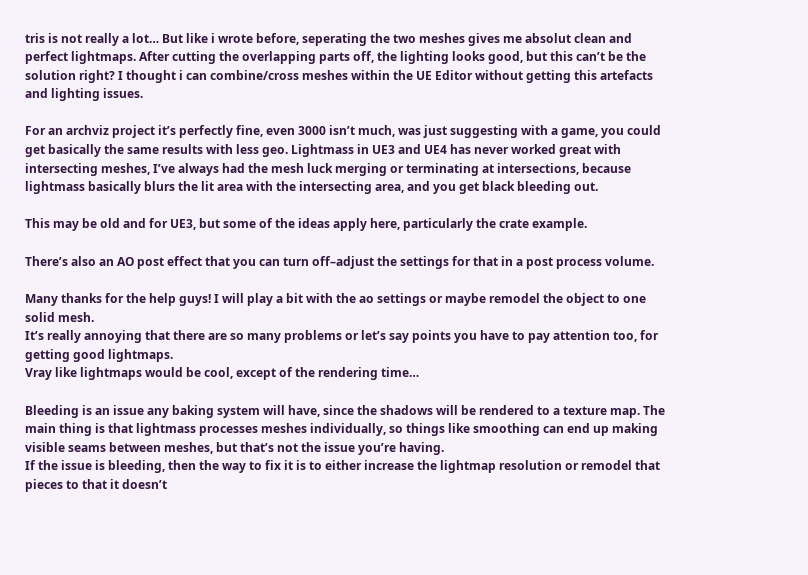tris is not really a lot… But like i wrote before, seperating the two meshes gives me absolut clean and perfect lightmaps. After cutting the overlapping parts off, the lighting looks good, but this can’t be the solution right? I thought i can combine/cross meshes within the UE Editor without getting this artefacts and lighting issues.

For an archviz project it’s perfectly fine, even 3000 isn’t much, was just suggesting with a game, you could get basically the same results with less geo. Lightmass in UE3 and UE4 has never worked great with intersecting meshes, I’ve always had the mesh luck merging or terminating at intersections, because lightmass basically blurs the lit area with the intersecting area, and you get black bleeding out.

This may be old and for UE3, but some of the ideas apply here, particularly the crate example.

There’s also an AO post effect that you can turn off–adjust the settings for that in a post process volume.

Many thanks for the help guys! I will play a bit with the ao settings or maybe remodel the object to one solid mesh.
It’s really annoying that there are so many problems or let’s say points you have to pay attention too, for getting good lightmaps.
Vray like lightmaps would be cool, except of the rendering time…

Bleeding is an issue any baking system will have, since the shadows will be rendered to a texture map. The main thing is that lightmass processes meshes individually, so things like smoothing can end up making visible seams between meshes, but that’s not the issue you’re having.
If the issue is bleeding, then the way to fix it is to either increase the lightmap resolution or remodel that pieces to that it doesn’t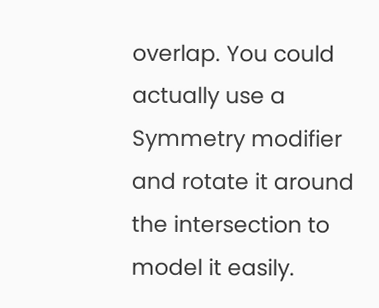overlap. You could actually use a Symmetry modifier and rotate it around the intersection to model it easily.